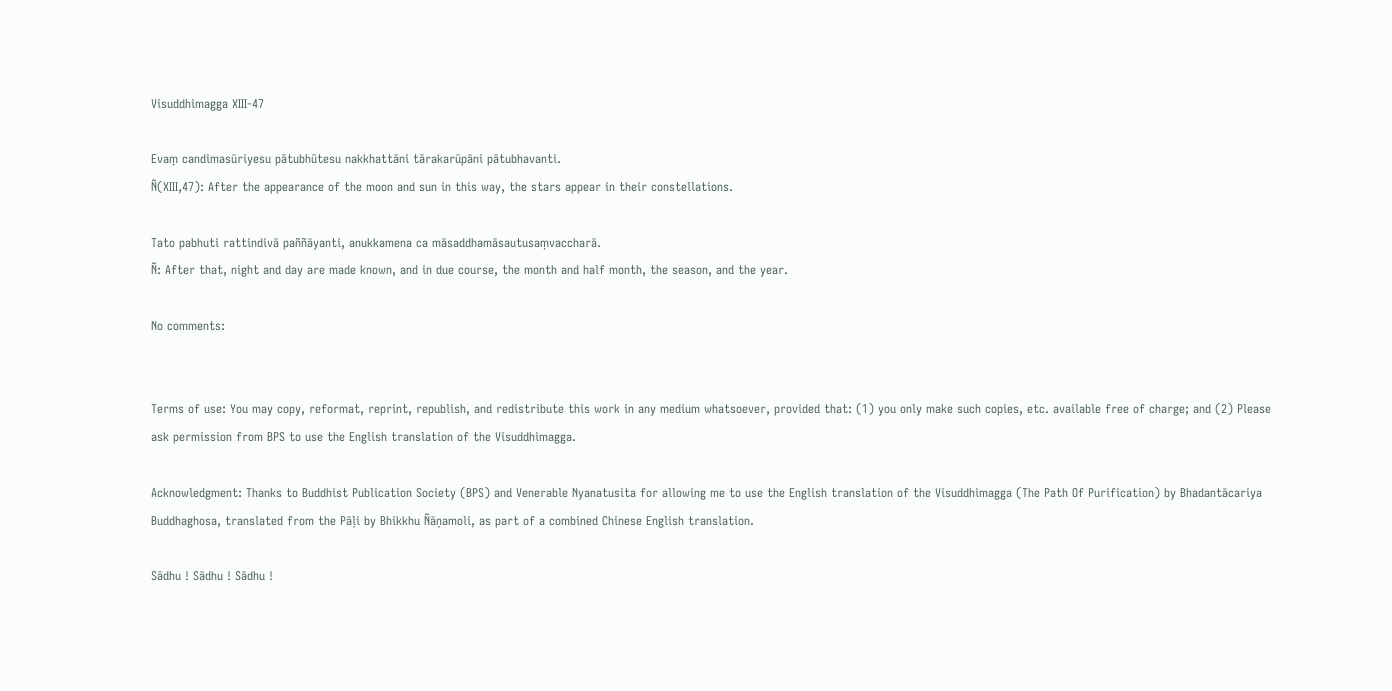Visuddhimagga XIII-47

Evaṃ candimasūriyesu pātubhūtesu nakkhattāni tārakarūpāni pātubhavanti.
Ñ(XIII,47): After the appearance of the moon and sun in this way, the stars appear in their constellations.

Tato pabhuti rattindivā paññāyanti, anukkamena ca māsaddhamāsautusaṃvaccharā.
Ñ: After that, night and day are made known, and in due course, the month and half month, the season, and the year.

No comments:


Terms of use: You may copy, reformat, reprint, republish, and redistribute this work in any medium whatsoever, provided that: (1) you only make such copies, etc. available free of charge; and (2) Please ask permission from BPS to use the English translation of the Visuddhimagga.

Acknowledgment: Thanks to Buddhist Publication Society (BPS) and Venerable Nyanatusita for allowing me to use the English translation of the Visuddhimagga (The Path Of Purification) by Bhadantācariya Buddhaghosa, translated from the Pāḷi by Bhikkhu Ñāṇamoli, as part of a combined Chinese English translation.

Sādhu ! Sādhu ! Sādhu !